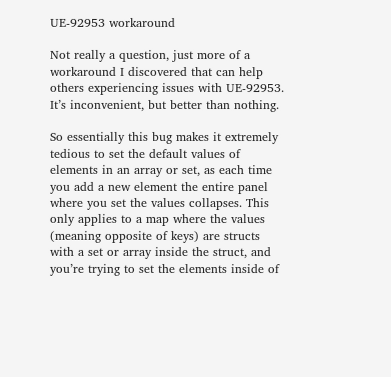UE-92953 workaround

Not really a question, just more of a workaround I discovered that can help others experiencing issues with UE-92953. It’s inconvenient, but better than nothing.

So essentially this bug makes it extremely tedious to set the default values of elements in an array or set, as each time you add a new element the entire panel where you set the values collapses. This only applies to a map where the values (meaning opposite of keys) are structs with a set or array inside the struct, and you’re trying to set the elements inside of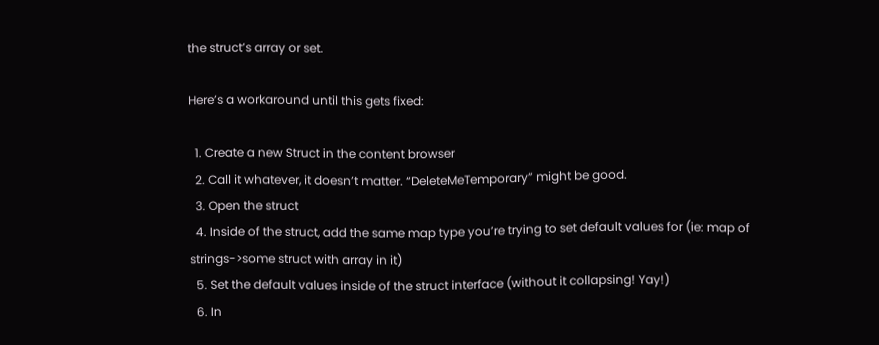the struct’s array or set.

Here’s a workaround until this gets fixed:

  1. Create a new Struct in the content browser
  2. Call it whatever, it doesn’t matter. “DeleteMeTemporary” might be good.
  3. Open the struct
  4. Inside of the struct, add the same map type you’re trying to set default values for (ie: map of strings->some struct with array in it)
  5. Set the default values inside of the struct interface (without it collapsing! Yay!)
  6. In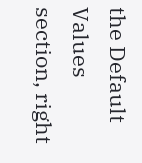the Default Values section, right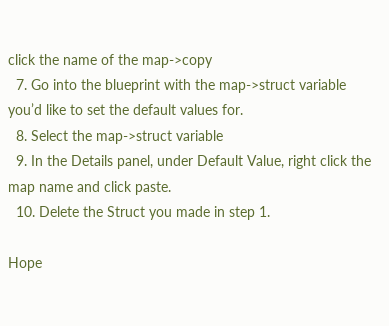click the name of the map->copy
  7. Go into the blueprint with the map->struct variable you’d like to set the default values for.
  8. Select the map->struct variable
  9. In the Details panel, under Default Value, right click the map name and click paste.
  10. Delete the Struct you made in step 1.

Hope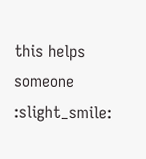this helps someone :slight_smile: